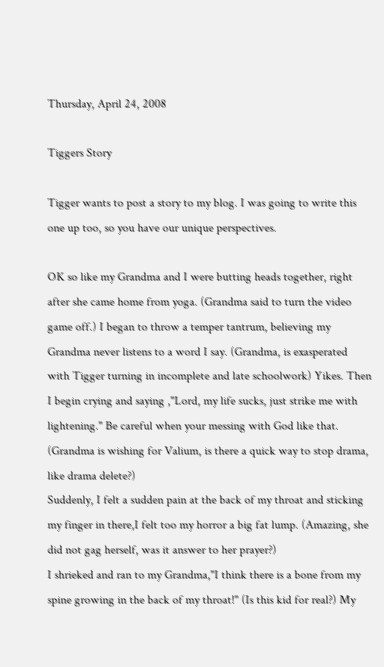Thursday, April 24, 2008

Tiggers Story

Tigger wants to post a story to my blog. I was going to write this one up too, so you have our unique perspectives.

OK so like my Grandma and I were butting heads together, right after she came home from yoga. (Grandma said to turn the video game off.) I began to throw a temper tantrum, believing my Grandma never listens to a word I say. (Grandma, is exasperated with Tigger turning in incomplete and late schoolwork) Yikes. Then I begin crying and saying ,"Lord, my life sucks, just strike me with lightening." Be careful when your messing with God like that.
(Grandma is wishing for Valium, is there a quick way to stop drama, like drama delete?)
Suddenly, I felt a sudden pain at the back of my throat and sticking my finger in there,I felt too my horror a big fat lump. (Amazing, she did not gag herself, was it answer to her prayer?)
I shrieked and ran to my Grandma,"I think there is a bone from my spine growing in the back of my throat!" (Is this kid for real?) My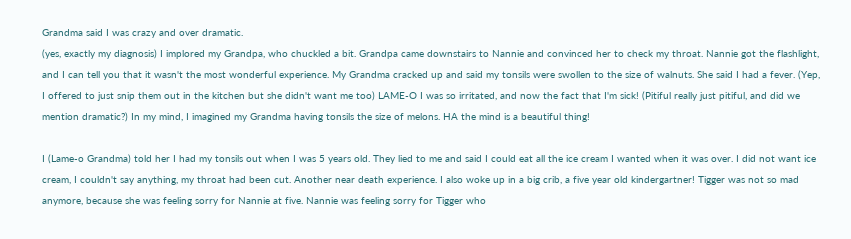Grandma said I was crazy and over dramatic.
(yes, exactly my diagnosis) I implored my Grandpa, who chuckled a bit. Grandpa came downstairs to Nannie and convinced her to check my throat. Nannie got the flashlight, and I can tell you that it wasn't the most wonderful experience. My Grandma cracked up and said my tonsils were swollen to the size of walnuts. She said I had a fever. (Yep, I offered to just snip them out in the kitchen but she didn't want me too) LAME-O I was so irritated, and now the fact that I'm sick! (Pitiful really just pitiful, and did we mention dramatic?) In my mind, I imagined my Grandma having tonsils the size of melons. HA the mind is a beautiful thing!

I (Lame-o Grandma) told her I had my tonsils out when I was 5 years old. They lied to me and said I could eat all the ice cream I wanted when it was over. I did not want ice cream, I couldn't say anything, my throat had been cut. Another near death experience. I also woke up in a big crib, a five year old kindergartner! Tigger was not so mad anymore, because she was feeling sorry for Nannie at five. Nannie was feeling sorry for Tigger who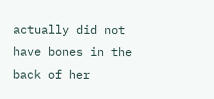actually did not have bones in the back of her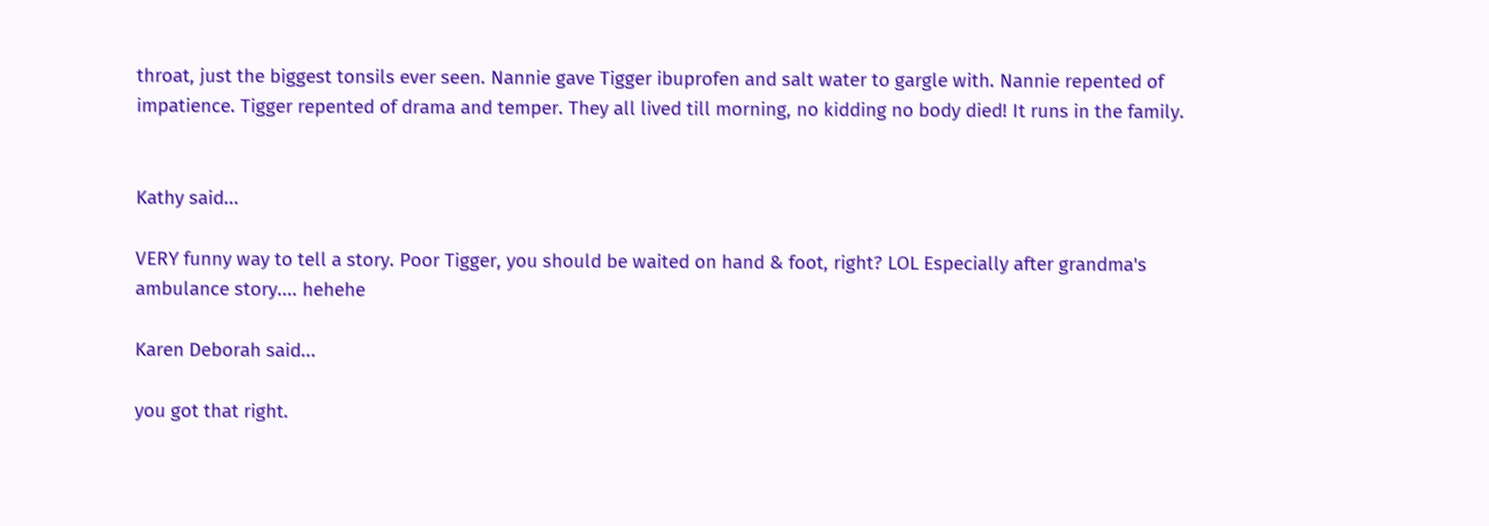throat, just the biggest tonsils ever seen. Nannie gave Tigger ibuprofen and salt water to gargle with. Nannie repented of impatience. Tigger repented of drama and temper. They all lived till morning, no kidding no body died! It runs in the family.


Kathy said...

VERY funny way to tell a story. Poor Tigger, you should be waited on hand & foot, right? LOL Especially after grandma's ambulance story.... hehehe

Karen Deborah said...

you got that right.